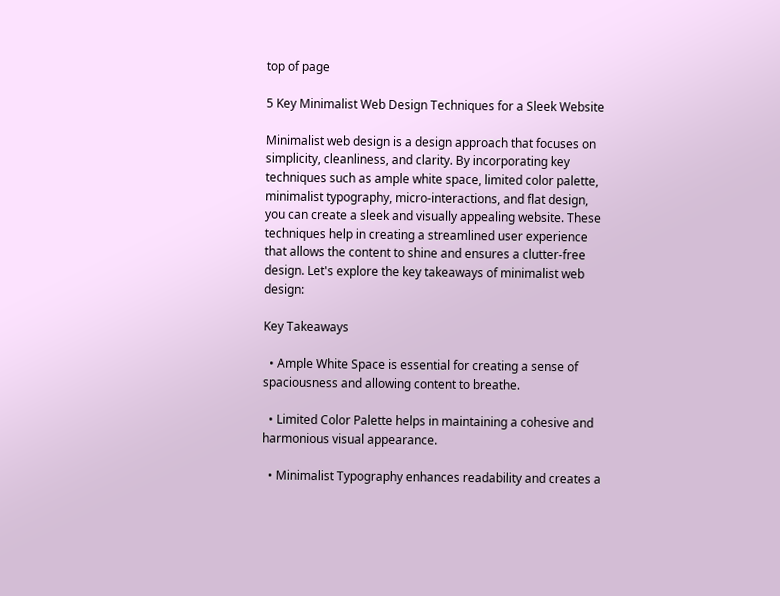top of page

5 Key Minimalist Web Design Techniques for a Sleek Website

Minimalist web design is a design approach that focuses on simplicity, cleanliness, and clarity. By incorporating key techniques such as ample white space, limited color palette, minimalist typography, micro-interactions, and flat design, you can create a sleek and visually appealing website. These techniques help in creating a streamlined user experience that allows the content to shine and ensures a clutter-free design. Let's explore the key takeaways of minimalist web design:

Key Takeaways

  • Ample White Space is essential for creating a sense of spaciousness and allowing content to breathe.

  • Limited Color Palette helps in maintaining a cohesive and harmonious visual appearance.

  • Minimalist Typography enhances readability and creates a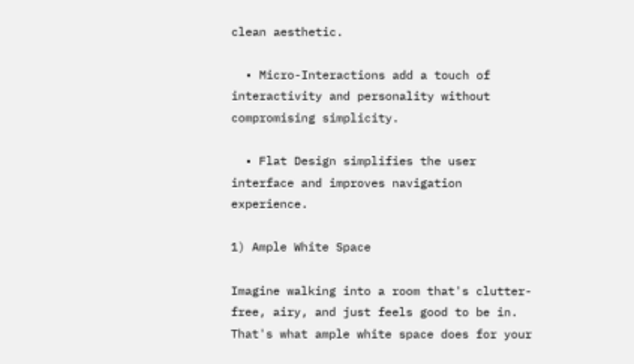clean aesthetic.

  • Micro-Interactions add a touch of interactivity and personality without compromising simplicity.

  • Flat Design simplifies the user interface and improves navigation experience.

1) Ample White Space

Imagine walking into a room that's clutter-free, airy, and just feels good to be in. That's what ample white space does for your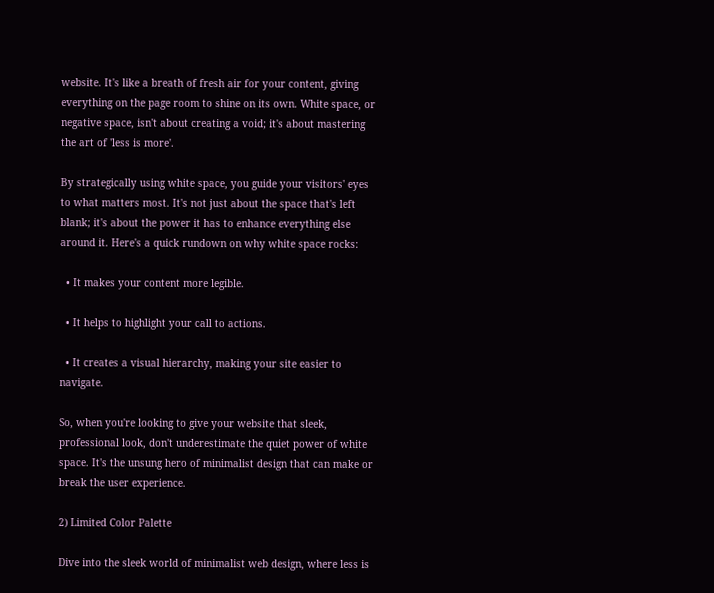website. It's like a breath of fresh air for your content, giving everything on the page room to shine on its own. White space, or negative space, isn't about creating a void; it's about mastering the art of 'less is more'.

By strategically using white space, you guide your visitors' eyes to what matters most. It's not just about the space that's left blank; it's about the power it has to enhance everything else around it. Here's a quick rundown on why white space rocks:

  • It makes your content more legible.

  • It helps to highlight your call to actions.

  • It creates a visual hierarchy, making your site easier to navigate.

So, when you're looking to give your website that sleek, professional look, don't underestimate the quiet power of white space. It's the unsung hero of minimalist design that can make or break the user experience.

2) Limited Color Palette

Dive into the sleek world of minimalist web design, where less is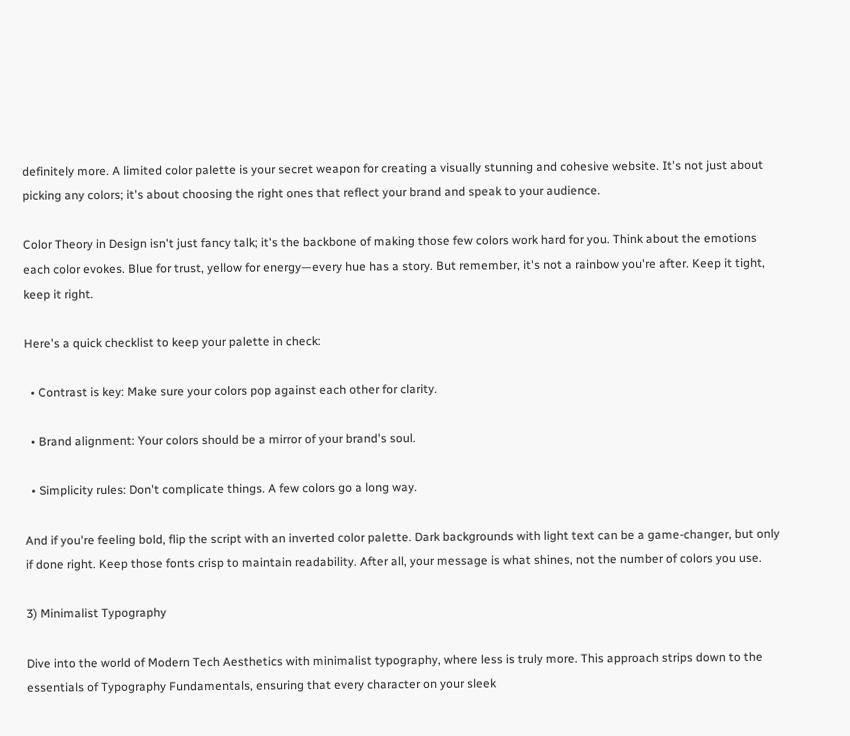definitely more. A limited color palette is your secret weapon for creating a visually stunning and cohesive website. It's not just about picking any colors; it's about choosing the right ones that reflect your brand and speak to your audience.

Color Theory in Design isn't just fancy talk; it's the backbone of making those few colors work hard for you. Think about the emotions each color evokes. Blue for trust, yellow for energy—every hue has a story. But remember, it's not a rainbow you're after. Keep it tight, keep it right.

Here's a quick checklist to keep your palette in check:

  • Contrast is key: Make sure your colors pop against each other for clarity.

  • Brand alignment: Your colors should be a mirror of your brand's soul.

  • Simplicity rules: Don't complicate things. A few colors go a long way.

And if you're feeling bold, flip the script with an inverted color palette. Dark backgrounds with light text can be a game-changer, but only if done right. Keep those fonts crisp to maintain readability. After all, your message is what shines, not the number of colors you use.

3) Minimalist Typography

Dive into the world of Modern Tech Aesthetics with minimalist typography, where less is truly more. This approach strips down to the essentials of Typography Fundamentals, ensuring that every character on your sleek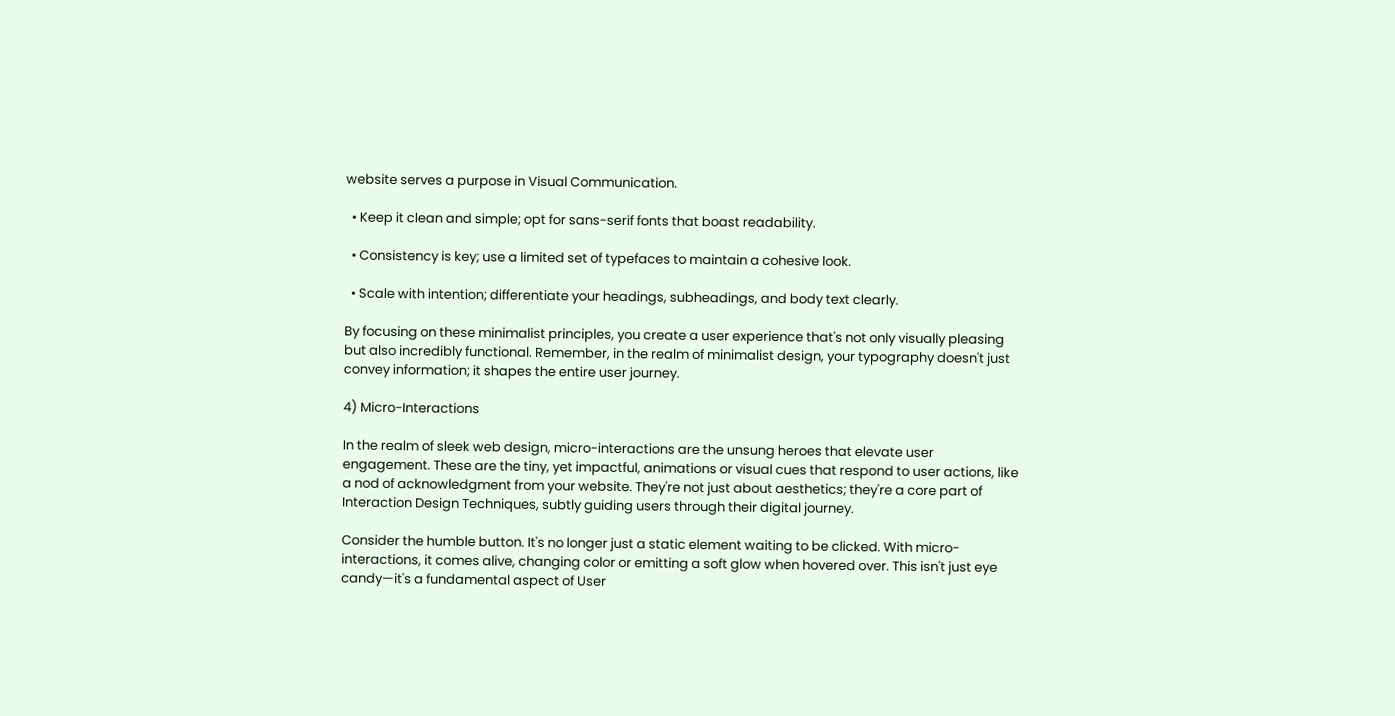website serves a purpose in Visual Communication.

  • Keep it clean and simple; opt for sans-serif fonts that boast readability.

  • Consistency is key; use a limited set of typefaces to maintain a cohesive look.

  • Scale with intention; differentiate your headings, subheadings, and body text clearly.

By focusing on these minimalist principles, you create a user experience that's not only visually pleasing but also incredibly functional. Remember, in the realm of minimalist design, your typography doesn't just convey information; it shapes the entire user journey.

4) Micro-Interactions

In the realm of sleek web design, micro-interactions are the unsung heroes that elevate user engagement. These are the tiny, yet impactful, animations or visual cues that respond to user actions, like a nod of acknowledgment from your website. They're not just about aesthetics; they're a core part of Interaction Design Techniques, subtly guiding users through their digital journey.

Consider the humble button. It's no longer just a static element waiting to be clicked. With micro-interactions, it comes alive, changing color or emitting a soft glow when hovered over. This isn't just eye candy—it's a fundamental aspect of User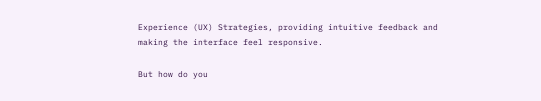Experience (UX) Strategies, providing intuitive feedback and making the interface feel responsive.

But how do you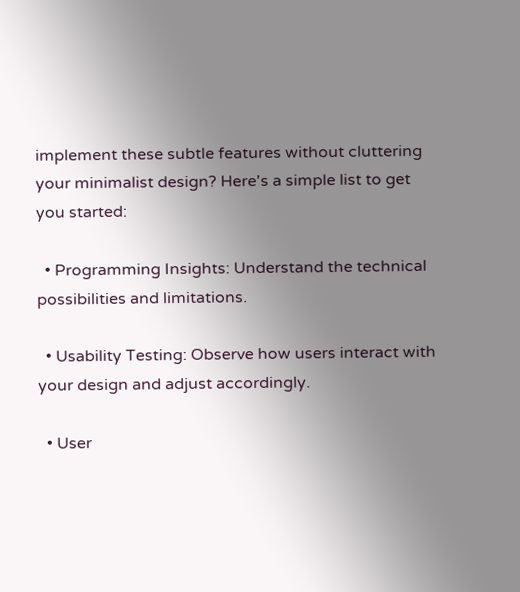implement these subtle features without cluttering your minimalist design? Here's a simple list to get you started:

  • Programming Insights: Understand the technical possibilities and limitations.

  • Usability Testing: Observe how users interact with your design and adjust accordingly.

  • User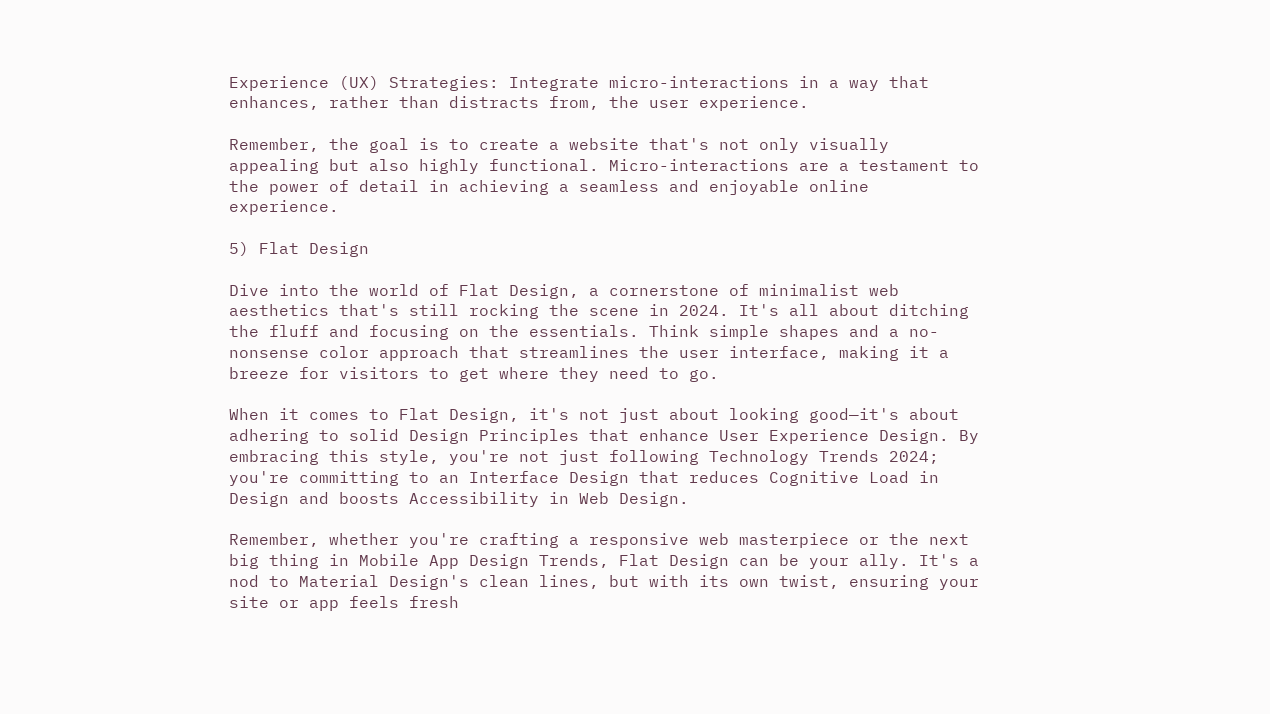Experience (UX) Strategies: Integrate micro-interactions in a way that enhances, rather than distracts from, the user experience.

Remember, the goal is to create a website that's not only visually appealing but also highly functional. Micro-interactions are a testament to the power of detail in achieving a seamless and enjoyable online experience.

5) Flat Design

Dive into the world of Flat Design, a cornerstone of minimalist web aesthetics that's still rocking the scene in 2024. It's all about ditching the fluff and focusing on the essentials. Think simple shapes and a no-nonsense color approach that streamlines the user interface, making it a breeze for visitors to get where they need to go.

When it comes to Flat Design, it's not just about looking good—it's about adhering to solid Design Principles that enhance User Experience Design. By embracing this style, you're not just following Technology Trends 2024; you're committing to an Interface Design that reduces Cognitive Load in Design and boosts Accessibility in Web Design.

Remember, whether you're crafting a responsive web masterpiece or the next big thing in Mobile App Design Trends, Flat Design can be your ally. It's a nod to Material Design's clean lines, but with its own twist, ensuring your site or app feels fresh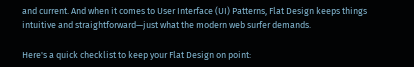and current. And when it comes to User Interface (UI) Patterns, Flat Design keeps things intuitive and straightforward—just what the modern web surfer demands.

Here's a quick checklist to keep your Flat Design on point: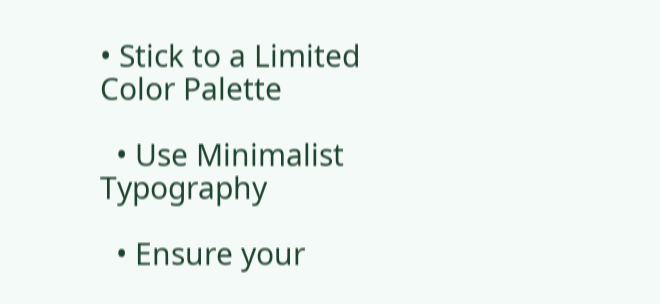• Stick to a Limited Color Palette

  • Use Minimalist Typography

  • Ensure your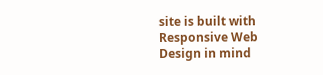site is built with Responsive Web Design in mind